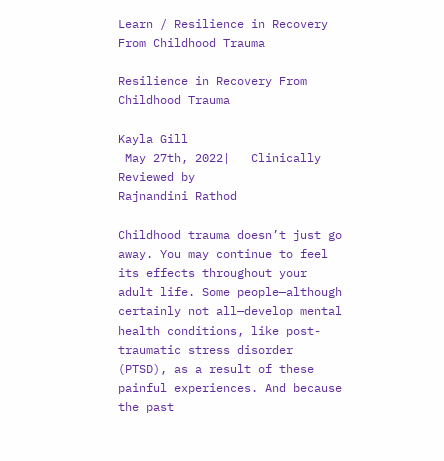Learn / Resilience in Recovery From Childhood Trauma

Resilience in Recovery From Childhood Trauma

Kayla Gill
 May 27th, 2022|   Clinically Reviewed by
Rajnandini Rathod

Childhood trauma doesn’t just go away. You may continue to feel its effects throughout your adult life. Some people—although certainly not all—develop mental health conditions, like post-traumatic stress disorder (PTSD), as a result of these painful experiences. And because the past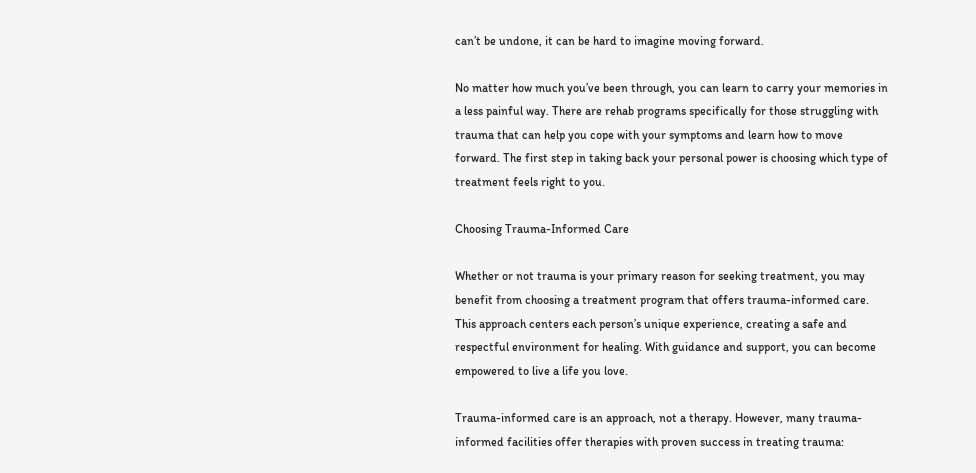can’t be undone, it can be hard to imagine moving forward.

No matter how much you’ve been through, you can learn to carry your memories in a less painful way. There are rehab programs specifically for those struggling with trauma that can help you cope with your symptoms and learn how to move forward. The first step in taking back your personal power is choosing which type of treatment feels right to you.

Choosing Trauma-Informed Care

Whether or not trauma is your primary reason for seeking treatment, you may benefit from choosing a treatment program that offers trauma-informed care. This approach centers each person’s unique experience, creating a safe and respectful environment for healing. With guidance and support, you can become empowered to live a life you love.

Trauma-informed care is an approach, not a therapy. However, many trauma-informed facilities offer therapies with proven success in treating trauma: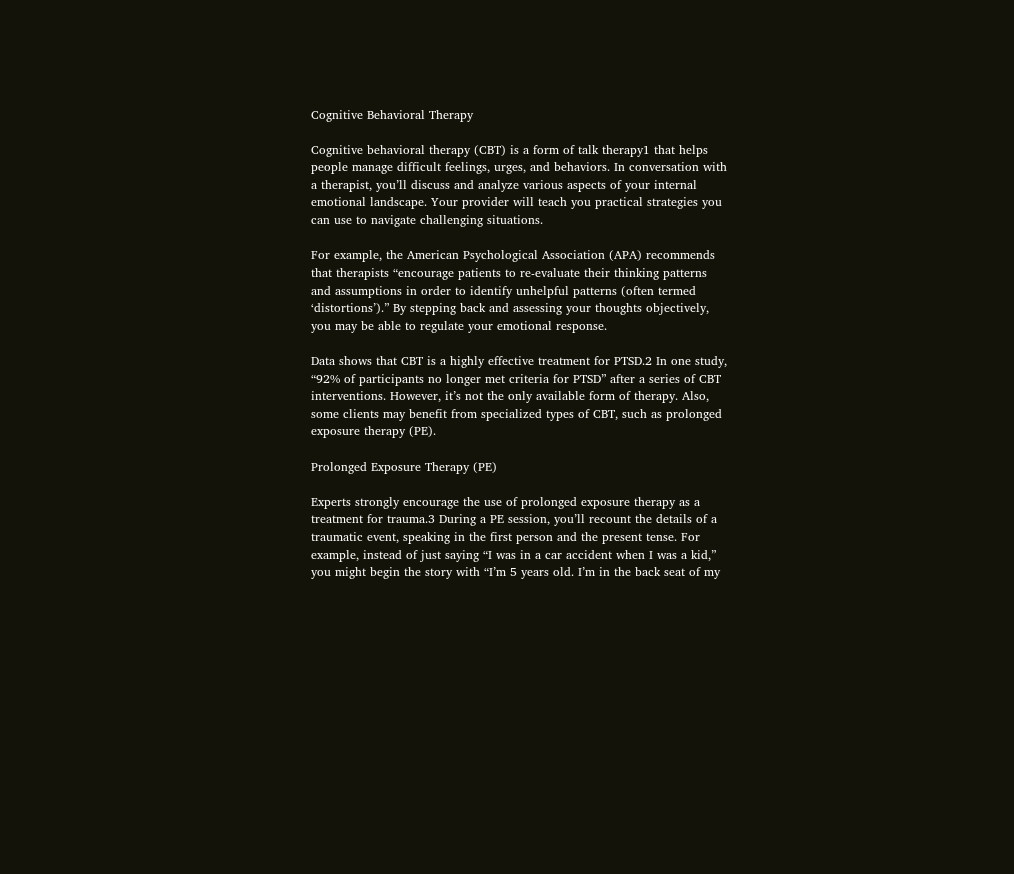Cognitive Behavioral Therapy

Cognitive behavioral therapy (CBT) is a form of talk therapy1 that helps people manage difficult feelings, urges, and behaviors. In conversation with a therapist, you’ll discuss and analyze various aspects of your internal emotional landscape. Your provider will teach you practical strategies you can use to navigate challenging situations.

For example, the American Psychological Association (APA) recommends that therapists “encourage patients to re-evaluate their thinking patterns and assumptions in order to identify unhelpful patterns (often termed ‘distortions’).” By stepping back and assessing your thoughts objectively, you may be able to regulate your emotional response.

Data shows that CBT is a highly effective treatment for PTSD.2 In one study, “92% of participants no longer met criteria for PTSD” after a series of CBT interventions. However, it’s not the only available form of therapy. Also, some clients may benefit from specialized types of CBT, such as prolonged exposure therapy (PE).

Prolonged Exposure Therapy (PE)

Experts strongly encourage the use of prolonged exposure therapy as a treatment for trauma.3 During a PE session, you’ll recount the details of a traumatic event, speaking in the first person and the present tense. For example, instead of just saying “I was in a car accident when I was a kid,” you might begin the story with “I’m 5 years old. I’m in the back seat of my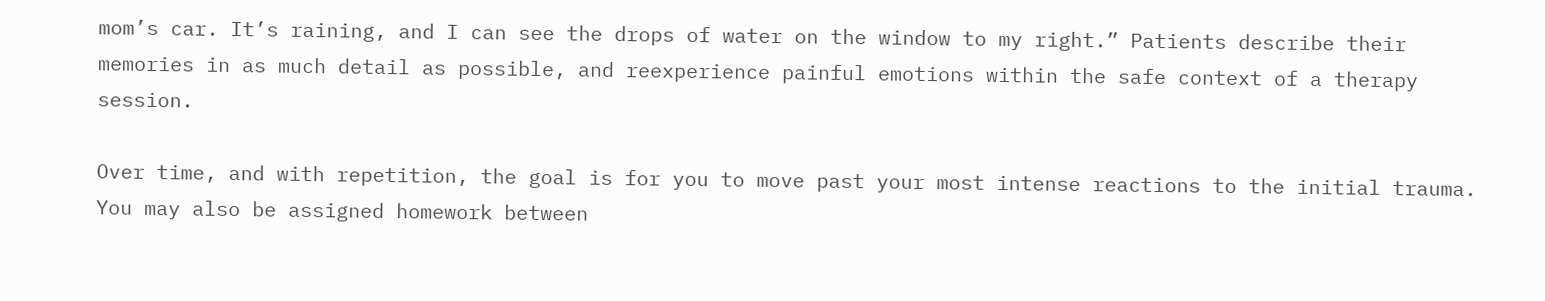mom’s car. It’s raining, and I can see the drops of water on the window to my right.” Patients describe their memories in as much detail as possible, and reexperience painful emotions within the safe context of a therapy session.

Over time, and with repetition, the goal is for you to move past your most intense reactions to the initial trauma. You may also be assigned homework between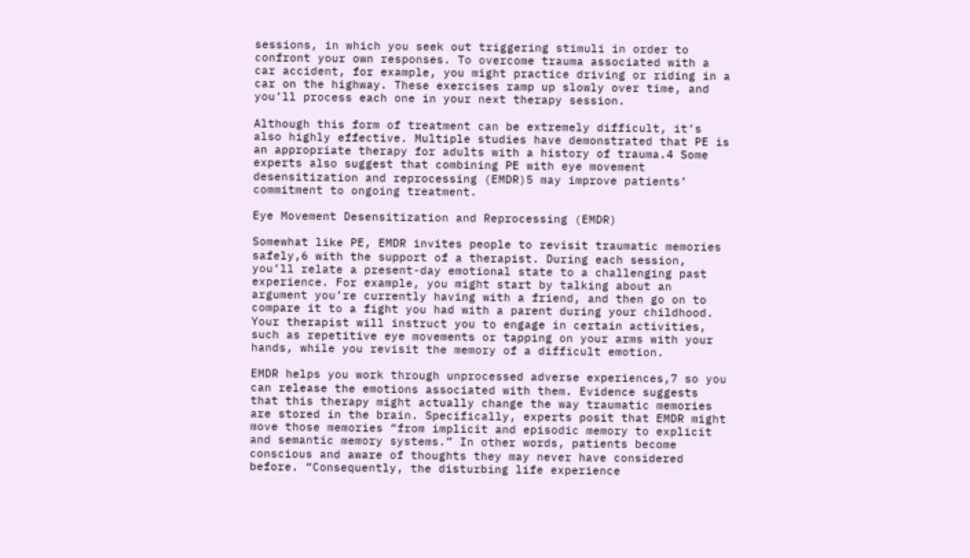sessions, in which you seek out triggering stimuli in order to confront your own responses. To overcome trauma associated with a car accident, for example, you might practice driving or riding in a car on the highway. These exercises ramp up slowly over time, and you’ll process each one in your next therapy session.

Although this form of treatment can be extremely difficult, it’s also highly effective. Multiple studies have demonstrated that PE is an appropriate therapy for adults with a history of trauma.4 Some experts also suggest that combining PE with eye movement desensitization and reprocessing (EMDR)5 may improve patients’ commitment to ongoing treatment.

Eye Movement Desensitization and Reprocessing (EMDR)

Somewhat like PE, EMDR invites people to revisit traumatic memories safely,6 with the support of a therapist. During each session, you’ll relate a present-day emotional state to a challenging past experience. For example, you might start by talking about an argument you’re currently having with a friend, and then go on to compare it to a fight you had with a parent during your childhood. Your therapist will instruct you to engage in certain activities, such as repetitive eye movements or tapping on your arms with your hands, while you revisit the memory of a difficult emotion.

EMDR helps you work through unprocessed adverse experiences,7 so you can release the emotions associated with them. Evidence suggests that this therapy might actually change the way traumatic memories are stored in the brain. Specifically, experts posit that EMDR might move those memories “from implicit and episodic memory to explicit and semantic memory systems.” In other words, patients become conscious and aware of thoughts they may never have considered before. “Consequently, the disturbing life experience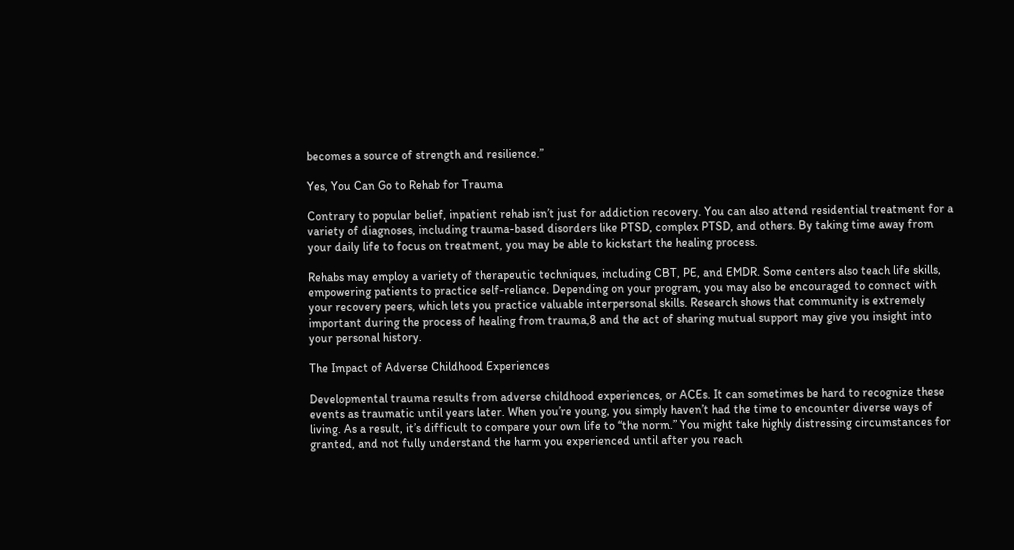becomes a source of strength and resilience.”

Yes, You Can Go to Rehab for Trauma

Contrary to popular belief, inpatient rehab isn’t just for addiction recovery. You can also attend residential treatment for a variety of diagnoses, including trauma-based disorders like PTSD, complex PTSD, and others. By taking time away from your daily life to focus on treatment, you may be able to kickstart the healing process.

Rehabs may employ a variety of therapeutic techniques, including CBT, PE, and EMDR. Some centers also teach life skills, empowering patients to practice self-reliance. Depending on your program, you may also be encouraged to connect with your recovery peers, which lets you practice valuable interpersonal skills. Research shows that community is extremely important during the process of healing from trauma,8 and the act of sharing mutual support may give you insight into your personal history.

The Impact of Adverse Childhood Experiences

Developmental trauma results from adverse childhood experiences, or ACEs. It can sometimes be hard to recognize these events as traumatic until years later. When you’re young, you simply haven’t had the time to encounter diverse ways of living. As a result, it’s difficult to compare your own life to “the norm.” You might take highly distressing circumstances for granted, and not fully understand the harm you experienced until after you reach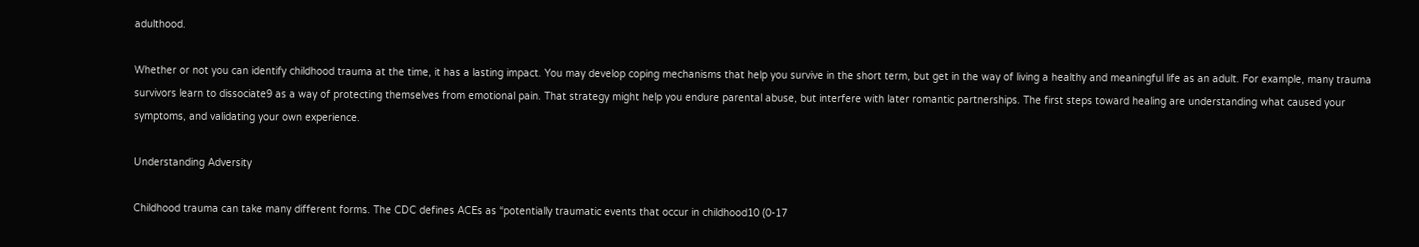adulthood.

Whether or not you can identify childhood trauma at the time, it has a lasting impact. You may develop coping mechanisms that help you survive in the short term, but get in the way of living a healthy and meaningful life as an adult. For example, many trauma survivors learn to dissociate9 as a way of protecting themselves from emotional pain. That strategy might help you endure parental abuse, but interfere with later romantic partnerships. The first steps toward healing are understanding what caused your symptoms, and validating your own experience.

Understanding Adversity

Childhood trauma can take many different forms. The CDC defines ACEs as “potentially traumatic events that occur in childhood10 (0-17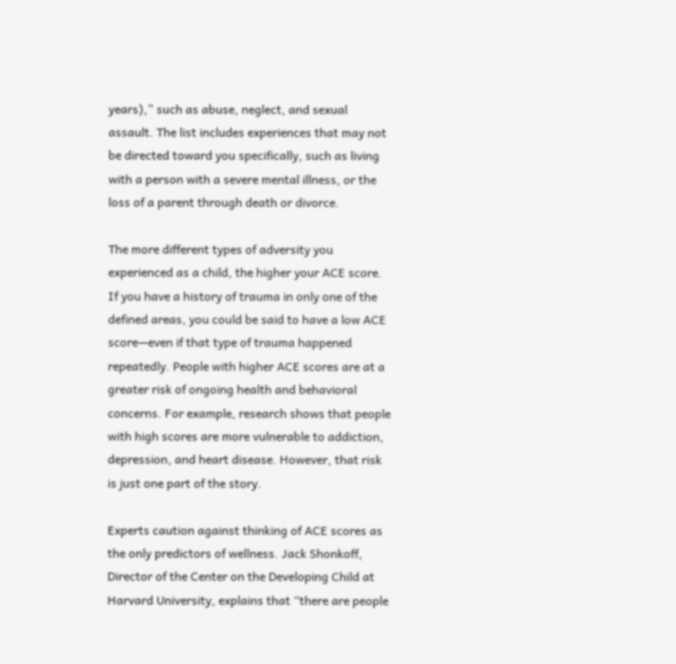years),” such as abuse, neglect, and sexual assault. The list includes experiences that may not be directed toward you specifically, such as living with a person with a severe mental illness, or the loss of a parent through death or divorce.

The more different types of adversity you experienced as a child, the higher your ACE score. If you have a history of trauma in only one of the defined areas, you could be said to have a low ACE score—even if that type of trauma happened repeatedly. People with higher ACE scores are at a greater risk of ongoing health and behavioral concerns. For example, research shows that people with high scores are more vulnerable to addiction, depression, and heart disease. However, that risk is just one part of the story.

Experts caution against thinking of ACE scores as the only predictors of wellness. Jack Shonkoff, Director of the Center on the Developing Child at Harvard University, explains that “there are people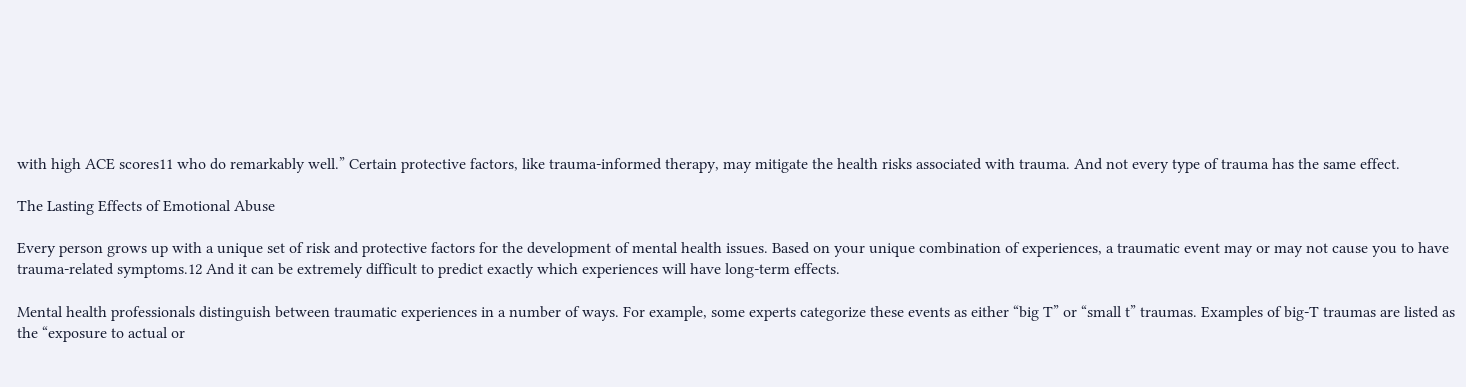with high ACE scores11 who do remarkably well.” Certain protective factors, like trauma-informed therapy, may mitigate the health risks associated with trauma. And not every type of trauma has the same effect.

The Lasting Effects of Emotional Abuse

Every person grows up with a unique set of risk and protective factors for the development of mental health issues. Based on your unique combination of experiences, a traumatic event may or may not cause you to have trauma-related symptoms.12 And it can be extremely difficult to predict exactly which experiences will have long-term effects.

Mental health professionals distinguish between traumatic experiences in a number of ways. For example, some experts categorize these events as either “big T” or “small t” traumas. Examples of big-T traumas are listed as the “exposure to actual or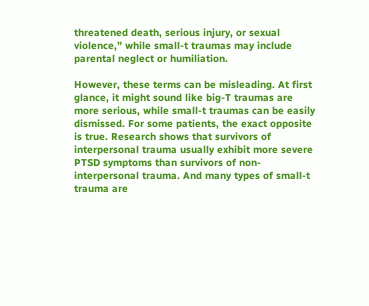threatened death, serious injury, or sexual violence,” while small-t traumas may include parental neglect or humiliation.

However, these terms can be misleading. At first glance, it might sound like big-T traumas are more serious, while small-t traumas can be easily dismissed. For some patients, the exact opposite is true. Research shows that survivors of interpersonal trauma usually exhibit more severe PTSD symptoms than survivors of non-interpersonal trauma. And many types of small-t trauma are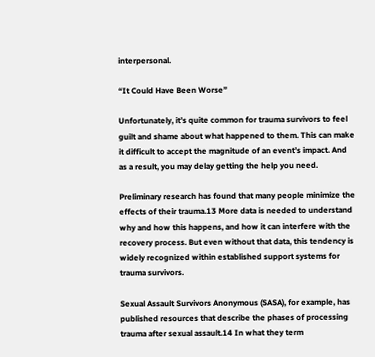interpersonal.

“It Could Have Been Worse”

Unfortunately, it’s quite common for trauma survivors to feel guilt and shame about what happened to them. This can make it difficult to accept the magnitude of an event’s impact. And as a result, you may delay getting the help you need.

Preliminary research has found that many people minimize the effects of their trauma.13 More data is needed to understand why and how this happens, and how it can interfere with the recovery process. But even without that data, this tendency is widely recognized within established support systems for trauma survivors.

Sexual Assault Survivors Anonymous (SASA), for example, has published resources that describe the phases of processing trauma after sexual assault.14 In what they term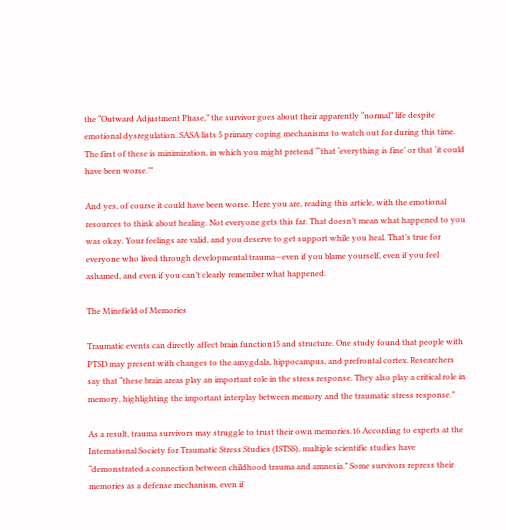the “Outward Adjustment Phase,” the survivor goes about their apparently “normal” life despite emotional dysregulation. SASA lists 5 primary coping mechanisms to watch out for during this time. The first of these is minimization, in which you might pretend “‘that ‘everything is fine’ or that ‘it could have been worse.’”

And yes, of course it could have been worse. Here you are, reading this article, with the emotional resources to think about healing. Not everyone gets this far. That doesn’t mean what happened to you was okay. Your feelings are valid, and you deserve to get support while you heal. That’s true for everyone who lived through developmental trauma—even if you blame yourself, even if you feel ashamed, and even if you can’t clearly remember what happened.

The Minefield of Memories

Traumatic events can directly affect brain function15 and structure. One study found that people with PTSD may present with changes to the amygdala, hippocampus, and prefrontal cortex. Researchers say that “these brain areas play an important role in the stress response. They also play a critical role in memory, highlighting the important interplay between memory and the traumatic stress response.”

As a result, trauma survivors may struggle to trust their own memories.16 According to experts at the International Society for Traumatic Stress Studies (ISTSS), multiple scientific studies have “demonstrated a connection between childhood trauma and amnesia.” Some survivors repress their memories as a defense mechanism, even if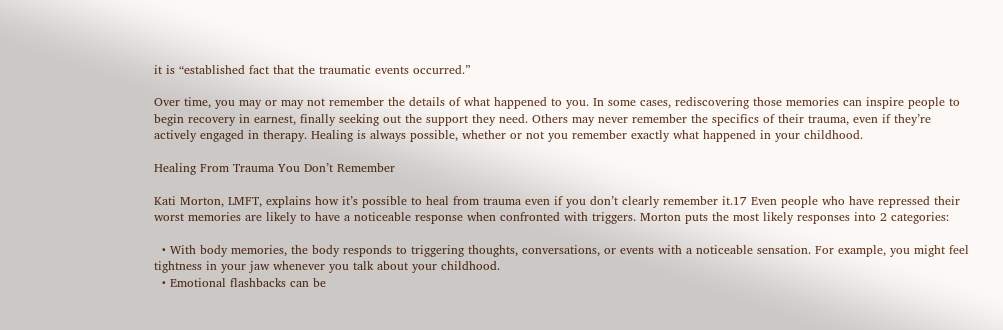it is “established fact that the traumatic events occurred.”

Over time, you may or may not remember the details of what happened to you. In some cases, rediscovering those memories can inspire people to begin recovery in earnest, finally seeking out the support they need. Others may never remember the specifics of their trauma, even if they’re actively engaged in therapy. Healing is always possible, whether or not you remember exactly what happened in your childhood.

Healing From Trauma You Don’t Remember

Kati Morton, LMFT, explains how it’s possible to heal from trauma even if you don’t clearly remember it.17 Even people who have repressed their worst memories are likely to have a noticeable response when confronted with triggers. Morton puts the most likely responses into 2 categories:

  • With body memories, the body responds to triggering thoughts, conversations, or events with a noticeable sensation. For example, you might feel tightness in your jaw whenever you talk about your childhood.
  • Emotional flashbacks can be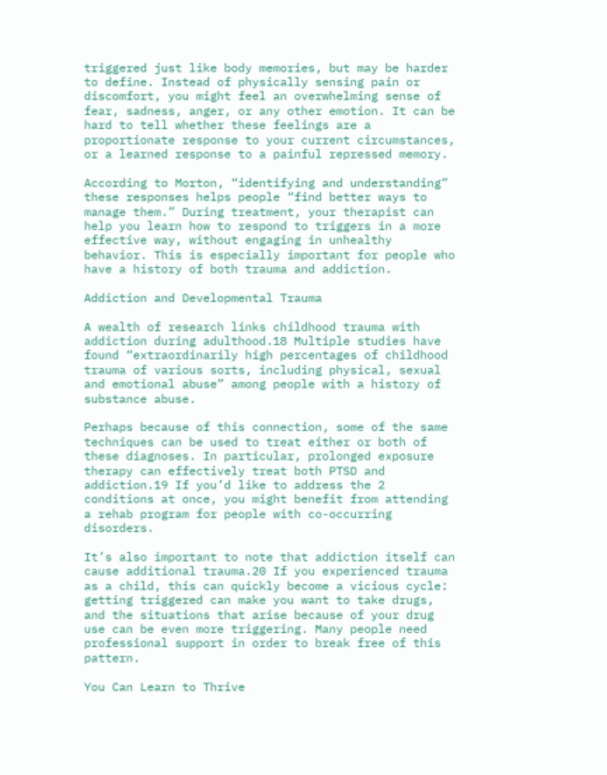triggered just like body memories, but may be harder to define. Instead of physically sensing pain or discomfort, you might feel an overwhelming sense of fear, sadness, anger, or any other emotion. It can be hard to tell whether these feelings are a proportionate response to your current circumstances, or a learned response to a painful repressed memory.

According to Morton, “identifying and understanding” these responses helps people “find better ways to manage them.” During treatment, your therapist can help you learn how to respond to triggers in a more effective way, without engaging in unhealthy behavior. This is especially important for people who have a history of both trauma and addiction.

Addiction and Developmental Trauma

A wealth of research links childhood trauma with addiction during adulthood.18 Multiple studies have found “extraordinarily high percentages of childhood trauma of various sorts, including physical, sexual and emotional abuse” among people with a history of substance abuse.

Perhaps because of this connection, some of the same techniques can be used to treat either or both of these diagnoses. In particular, prolonged exposure therapy can effectively treat both PTSD and addiction.19 If you’d like to address the 2 conditions at once, you might benefit from attending a rehab program for people with co-occurring disorders.

It’s also important to note that addiction itself can cause additional trauma.20 If you experienced trauma as a child, this can quickly become a vicious cycle: getting triggered can make you want to take drugs, and the situations that arise because of your drug use can be even more triggering. Many people need professional support in order to break free of this pattern.

You Can Learn to Thrive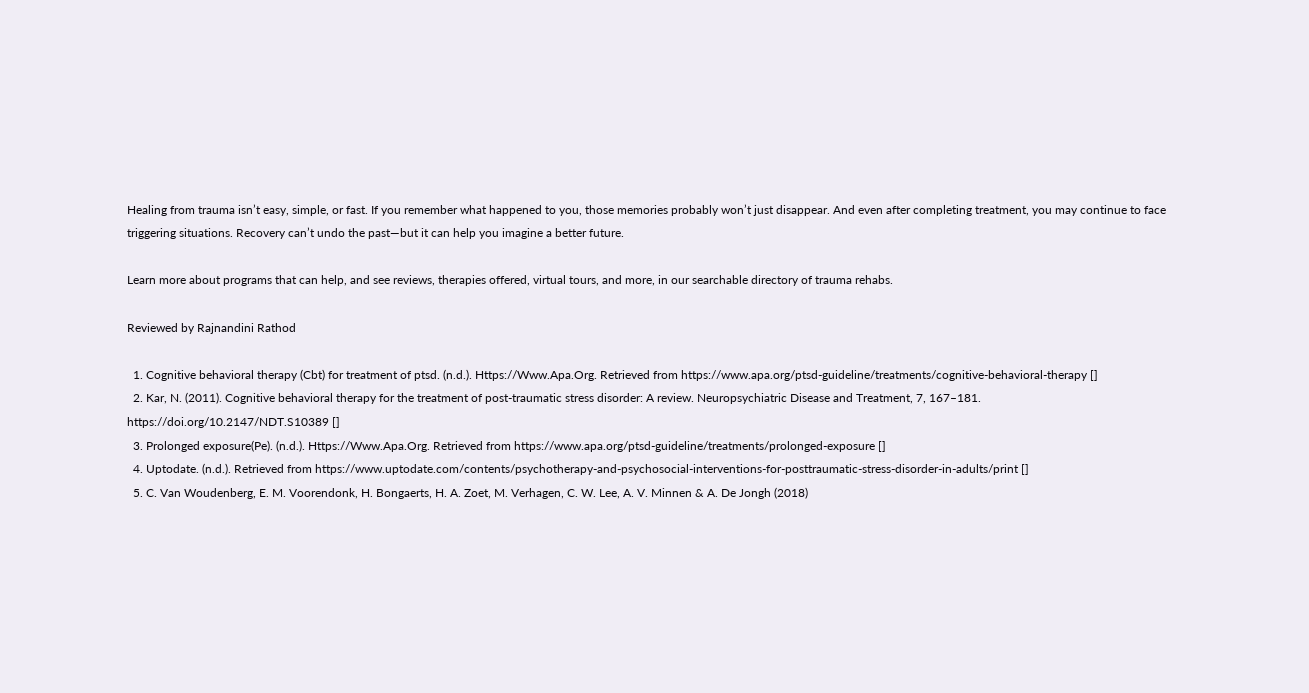Healing from trauma isn’t easy, simple, or fast. If you remember what happened to you, those memories probably won’t just disappear. And even after completing treatment, you may continue to face triggering situations. Recovery can’t undo the past—but it can help you imagine a better future.

Learn more about programs that can help, and see reviews, therapies offered, virtual tours, and more, in our searchable directory of trauma rehabs.

Reviewed by Rajnandini Rathod

  1. Cognitive behavioral therapy (Cbt) for treatment of ptsd. (n.d.). Https://Www.Apa.Org. Retrieved from https://www.apa.org/ptsd-guideline/treatments/cognitive-behavioral-therapy []
  2. Kar, N. (2011). Cognitive behavioral therapy for the treatment of post-traumatic stress disorder: A review. Neuropsychiatric Disease and Treatment, 7, 167–181. https://doi.org/10.2147/NDT.S10389 []
  3. Prolonged exposure(Pe). (n.d.). Https://Www.Apa.Org. Retrieved from https://www.apa.org/ptsd-guideline/treatments/prolonged-exposure []
  4. Uptodate. (n.d.). Retrieved from https://www.uptodate.com/contents/psychotherapy-and-psychosocial-interventions-for-posttraumatic-stress-disorder-in-adults/print []
  5. C. Van Woudenberg, E. M. Voorendonk, H. Bongaerts, H. A. Zoet, M. Verhagen, C. W. Lee, A. V. Minnen & A. De Jongh (2018)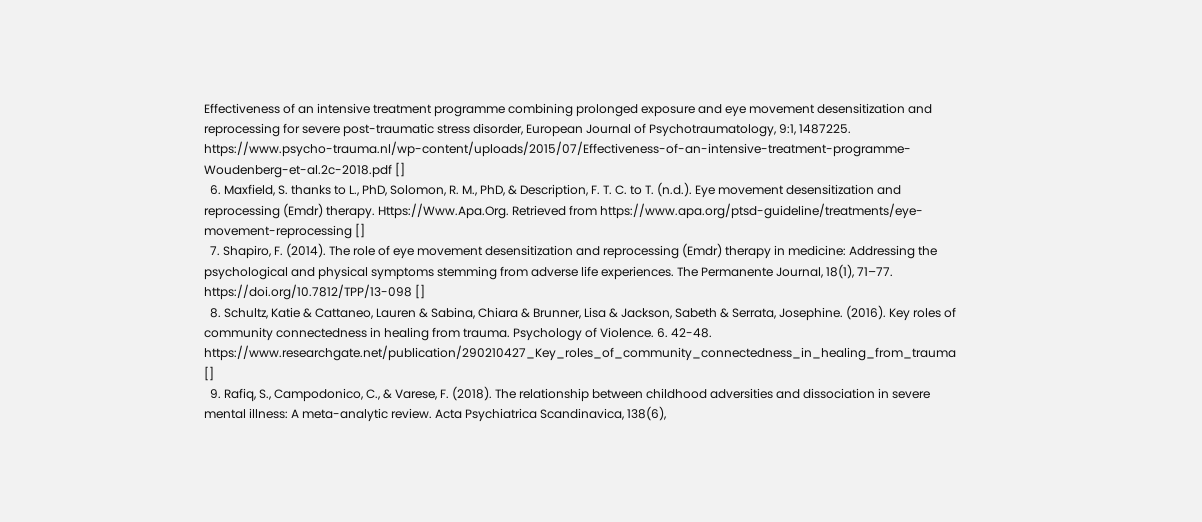Effectiveness of an intensive treatment programme combining prolonged exposure and eye movement desensitization and reprocessing for severe post-traumatic stress disorder, European Journal of Psychotraumatology, 9:1, 1487225. https://www.psycho-trauma.nl/wp-content/uploads/2015/07/Effectiveness-of-an-intensive-treatment-programme-Woudenberg-et-al.2c-2018.pdf []
  6. Maxfield, S. thanks to L., PhD, Solomon, R. M., PhD, & Description, F. T. C. to T. (n.d.). Eye movement desensitization and reprocessing (Emdr) therapy. Https://Www.Apa.Org. Retrieved from https://www.apa.org/ptsd-guideline/treatments/eye-movement-reprocessing []
  7. Shapiro, F. (2014). The role of eye movement desensitization and reprocessing (Emdr) therapy in medicine: Addressing the psychological and physical symptoms stemming from adverse life experiences. The Permanente Journal, 18(1), 71–77. https://doi.org/10.7812/TPP/13-098 []
  8. Schultz, Katie & Cattaneo, Lauren & Sabina, Chiara & Brunner, Lisa & Jackson, Sabeth & Serrata, Josephine. (2016). Key roles of community connectedness in healing from trauma. Psychology of Violence. 6. 42-48. https://www.researchgate.net/publication/290210427_Key_roles_of_community_connectedness_in_healing_from_trauma []
  9. Rafiq, S., Campodonico, C., & Varese, F. (2018). The relationship between childhood adversities and dissociation in severe mental illness: A meta-analytic review. Acta Psychiatrica Scandinavica, 138(6),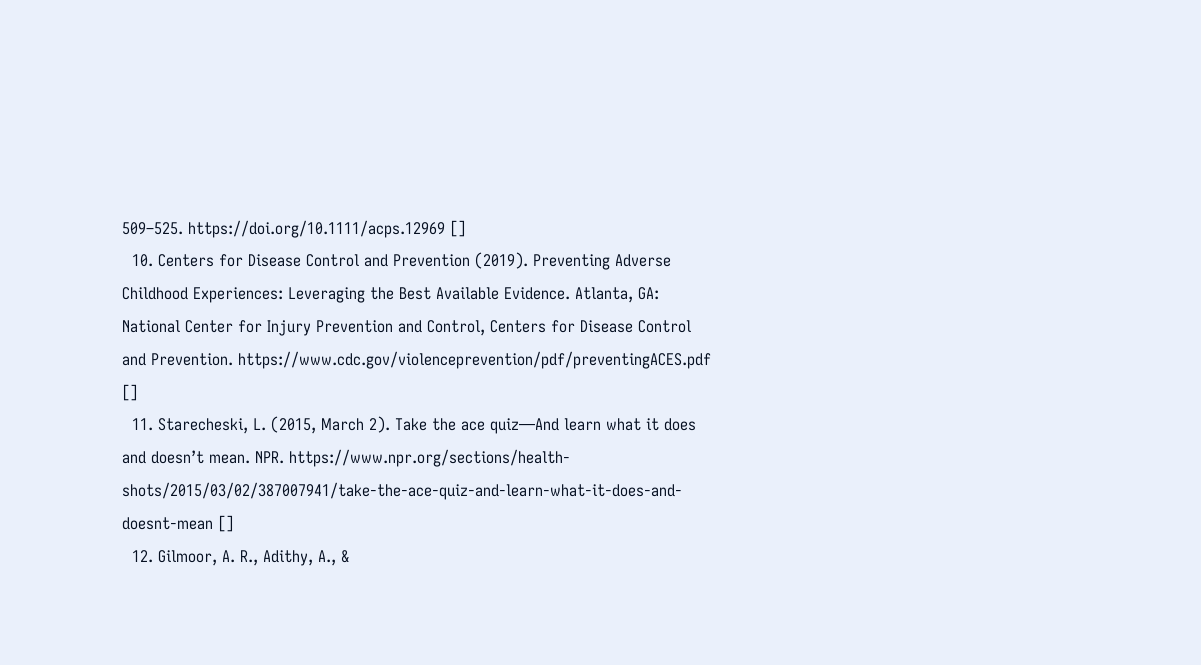509–525. https://doi.org/10.1111/acps.12969 []
  10. Centers for Disease Control and Prevention (2019). Preventing Adverse Childhood Experiences: Leveraging the Best Available Evidence. Atlanta, GA: National Center for Injury Prevention and Control, Centers for Disease Control and Prevention. https://www.cdc.gov/violenceprevention/pdf/preventingACES.pdf []
  11. Starecheski, L. (2015, March 2). Take the ace quiz—And learn what it does and doesn’t mean. NPR. https://www.npr.org/sections/health-shots/2015/03/02/387007941/take-the-ace-quiz-and-learn-what-it-does-and-doesnt-mean []
  12. Gilmoor, A. R., Adithy, A., &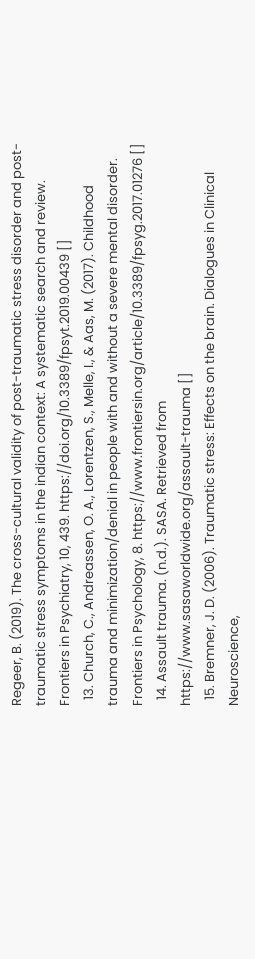Regeer, B. (2019). The cross-cultural validity of post-traumatic stress disorder and post-traumatic stress symptoms in the indian context: A systematic search and review. Frontiers in Psychiatry, 10, 439. https://doi.org/10.3389/fpsyt.2019.00439 []
  13. Church, C., Andreassen, O. A., Lorentzen, S., Melle, I., & Aas, M. (2017). Childhood trauma and minimization/denial in people with and without a severe mental disorder. Frontiers in Psychology, 8. https://www.frontiersin.org/article/10.3389/fpsyg.2017.01276 []
  14. Assault trauma. (n.d.). SASA. Retrieved from https://www.sasaworldwide.org/assault-trauma []
  15. Bremner, J. D. (2006). Traumatic stress: Effects on the brain. Dialogues in Clinical Neuroscience,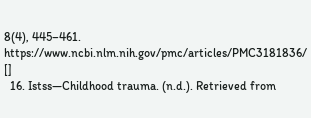8(4), 445–461. https://www.ncbi.nlm.nih.gov/pmc/articles/PMC3181836/ []
  16. Istss—Childhood trauma. (n.d.). Retrieved from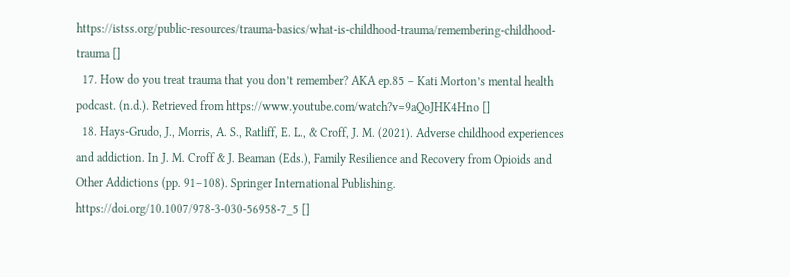https://istss.org/public-resources/trauma-basics/what-is-childhood-trauma/remembering-childhood-trauma []
  17. How do you treat trauma that you don’t remember? AKA ep.85 – Kati Morton’s mental health podcast. (n.d.). Retrieved from https://www.youtube.com/watch?v=9aQoJHK4Hno []
  18. Hays-Grudo, J., Morris, A. S., Ratliff, E. L., & Croff, J. M. (2021). Adverse childhood experiences and addiction. In J. M. Croff & J. Beaman (Eds.), Family Resilience and Recovery from Opioids and Other Addictions (pp. 91–108). Springer International Publishing. https://doi.org/10.1007/978-3-030-56958-7_5 []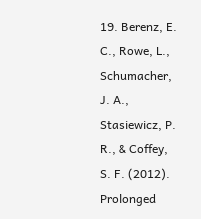19. Berenz, E. C., Rowe, L., Schumacher, J. A., Stasiewicz, P. R., & Coffey, S. F. (2012). Prolonged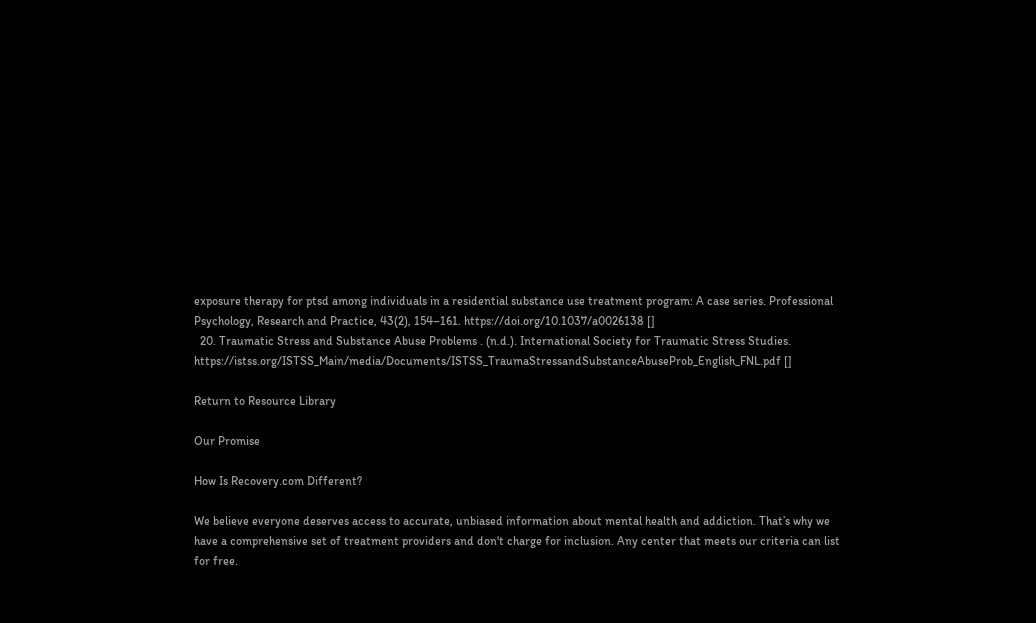exposure therapy for ptsd among individuals in a residential substance use treatment program: A case series. Professional Psychology, Research and Practice, 43(2), 154–161. https://doi.org/10.1037/a0026138 []
  20. Traumatic Stress and Substance Abuse Problems . (n.d.). International Society for Traumatic Stress Studies. https://istss.org/ISTSS_Main/media/Documents/ISTSS_TraumaStressandSubstanceAbuseProb_English_FNL.pdf []

Return to Resource Library

Our Promise

How Is Recovery.com Different?

We believe everyone deserves access to accurate, unbiased information about mental health and addiction. That’s why we have a comprehensive set of treatment providers and don't charge for inclusion. Any center that meets our criteria can list for free.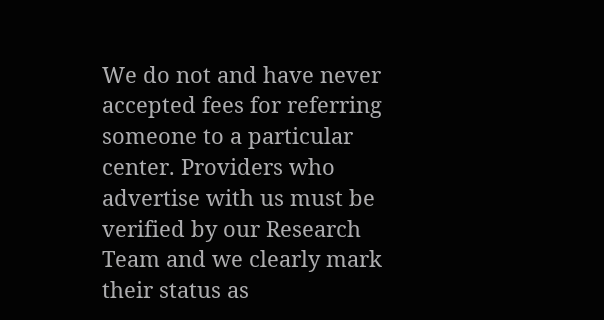We do not and have never accepted fees for referring someone to a particular center. Providers who advertise with us must be verified by our Research Team and we clearly mark their status as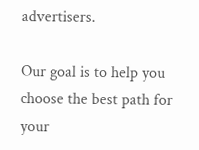advertisers.

Our goal is to help you choose the best path for your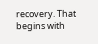recovery. That begins with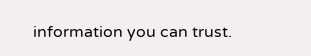information you can trust.